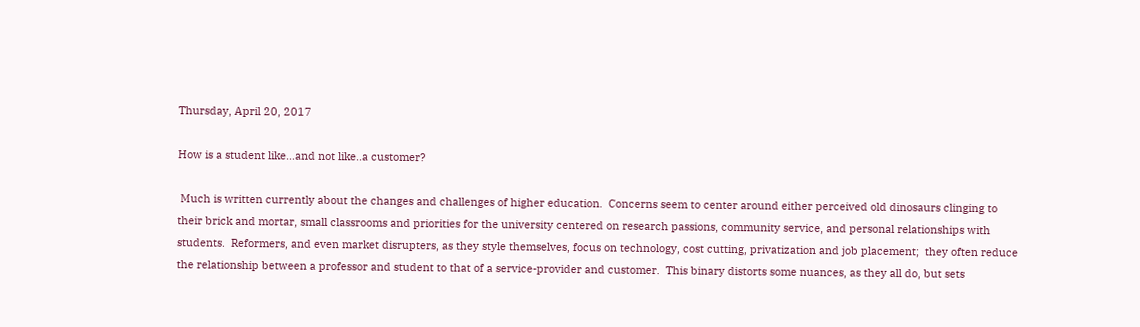Thursday, April 20, 2017

How is a student like…and not like..a customer?

 Much is written currently about the changes and challenges of higher education.  Concerns seem to center around either perceived old dinosaurs clinging to their brick and mortar, small classrooms and priorities for the university centered on research passions, community service, and personal relationships with students.  Reformers, and even market disrupters, as they style themselves, focus on technology, cost cutting, privatization and job placement;  they often reduce the relationship between a professor and student to that of a service-provider and customer.  This binary distorts some nuances, as they all do, but sets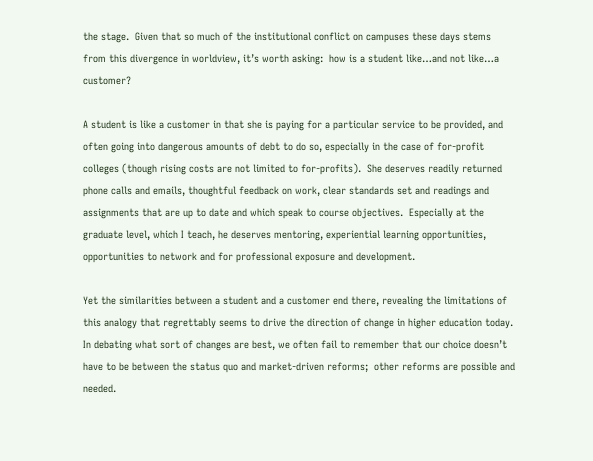the stage.  Given that so much of the institutional conflict on campuses these days stems from this divergence in worldview, it’s worth asking:  how is a student like…and not like…a customer?

A student is like a customer in that she is paying for a particular service to be provided, and often going into dangerous amounts of debt to do so, especially in the case of for-profit colleges (though rising costs are not limited to for-profits).  She deserves readily returned phone calls and emails, thoughtful feedback on work, clear standards set and readings and assignments that are up to date and which speak to course objectives.  Especially at the graduate level, which I teach, he deserves mentoring, experiential learning opportunities, opportunities to network and for professional exposure and development.

Yet the similarities between a student and a customer end there, revealing the limitations of this analogy that regrettably seems to drive the direction of change in higher education today.  In debating what sort of changes are best, we often fail to remember that our choice doesn’t have to be between the status quo and market-driven reforms;  other reforms are possible and needed.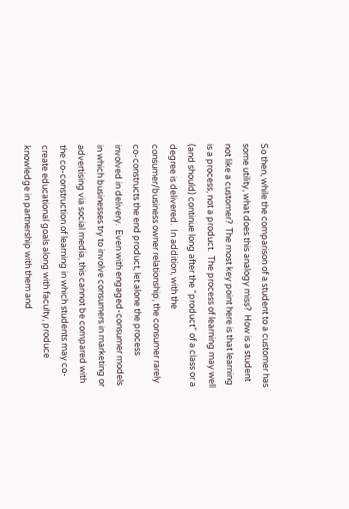So then, while the comparison of a student to a customer has some utility, what does this analogy miss?  How is a student not like a customer?  The most key point here is that learning is a process, not a product.  The process of learning may well (and should) continue long after the “product” of a class or a degree is delivered.  In addition, with the consumer/business owner relationship, the consumer rarely co-constructs the end product, let alone the process involved in delivery.  Even with engaged-consumer models in which businesses try to involve consumers in marketing or advertising via social media, this cannot be compared with the co-construction of learning in which students may co-create educational goals along with faculty, produce knowledge in partnership with them and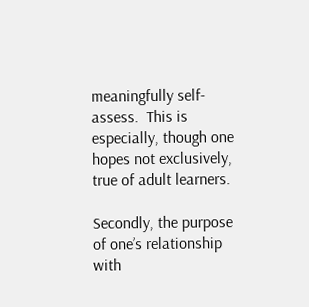meaningfully self-assess.  This is especially, though one hopes not exclusively, true of adult learners.

Secondly, the purpose of one’s relationship with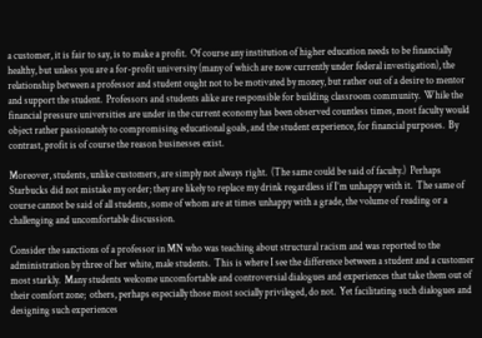a customer, it is fair to say, is to make a profit.  Of course any institution of higher education needs to be financially healthy, but unless you are a for-profit university (many of which are now currently under federal investigation), the relationship between a professor and student ought not to be motivated by money, but rather out of a desire to mentor and support the student.  Professors and students alike are responsible for building classroom community.  While the financial pressure universities are under in the current economy has been observed countless times, most faculty would object rather passionately to compromising educational goals, and the student experience, for financial purposes.  By contrast, profit is of course the reason businesses exist.

Moreover, students, unlike customers, are simply not always right.  (The same could be said of faculty.)  Perhaps Starbucks did not mistake my order; they are likely to replace my drink regardless if I’m unhappy with it.  The same of course cannot be said of all students, some of whom are at times unhappy with a grade, the volume of reading or a challenging and uncomfortable discussion.

Consider the sanctions of a professor in MN who was teaching about structural racism and was reported to the administration by three of her white, male students.  This is where I see the difference between a student and a customer most starkly.  Many students welcome uncomfortable and controversial dialogues and experiences that take them out of their comfort zone;  others, perhaps especially those most socially privileged, do not.  Yet facilitating such dialogues and designing such experiences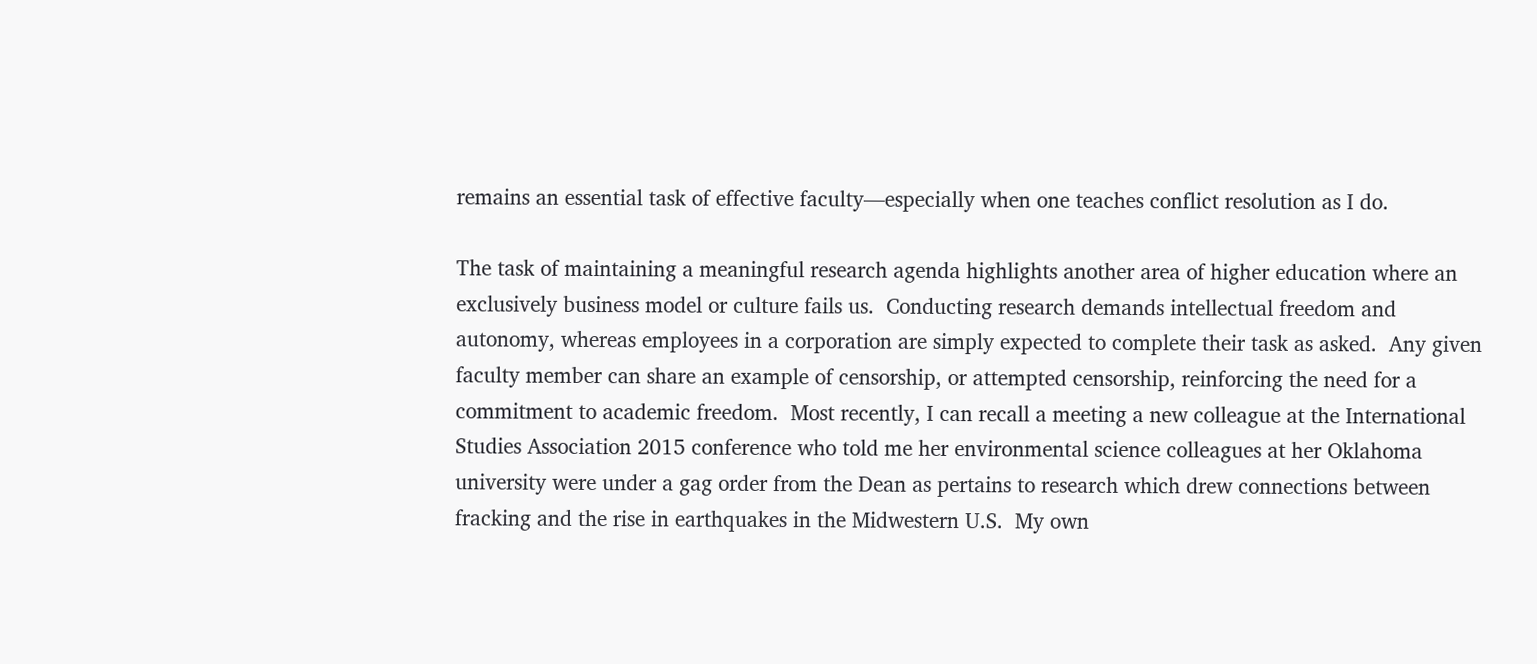remains an essential task of effective faculty—especially when one teaches conflict resolution as I do.

The task of maintaining a meaningful research agenda highlights another area of higher education where an exclusively business model or culture fails us.  Conducting research demands intellectual freedom and autonomy, whereas employees in a corporation are simply expected to complete their task as asked.  Any given faculty member can share an example of censorship, or attempted censorship, reinforcing the need for a commitment to academic freedom.  Most recently, I can recall a meeting a new colleague at the International Studies Association 2015 conference who told me her environmental science colleagues at her Oklahoma university were under a gag order from the Dean as pertains to research which drew connections between fracking and the rise in earthquakes in the Midwestern U.S.  My own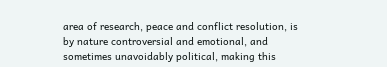area of research, peace and conflict resolution, is by nature controversial and emotional, and sometimes unavoidably political, making this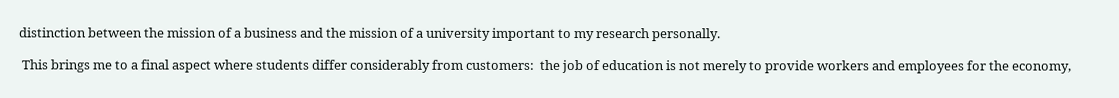distinction between the mission of a business and the mission of a university important to my research personally.

 This brings me to a final aspect where students differ considerably from customers:  the job of education is not merely to provide workers and employees for the economy,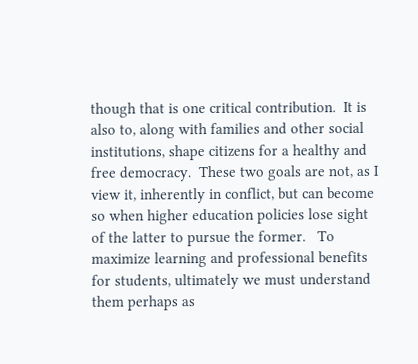though that is one critical contribution.  It is also to, along with families and other social institutions, shape citizens for a healthy and free democracy.  These two goals are not, as I view it, inherently in conflict, but can become so when higher education policies lose sight of the latter to pursue the former.   To maximize learning and professional benefits for students, ultimately we must understand them perhaps as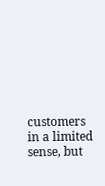customers in a limited sense, but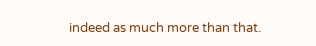indeed as much more than that.